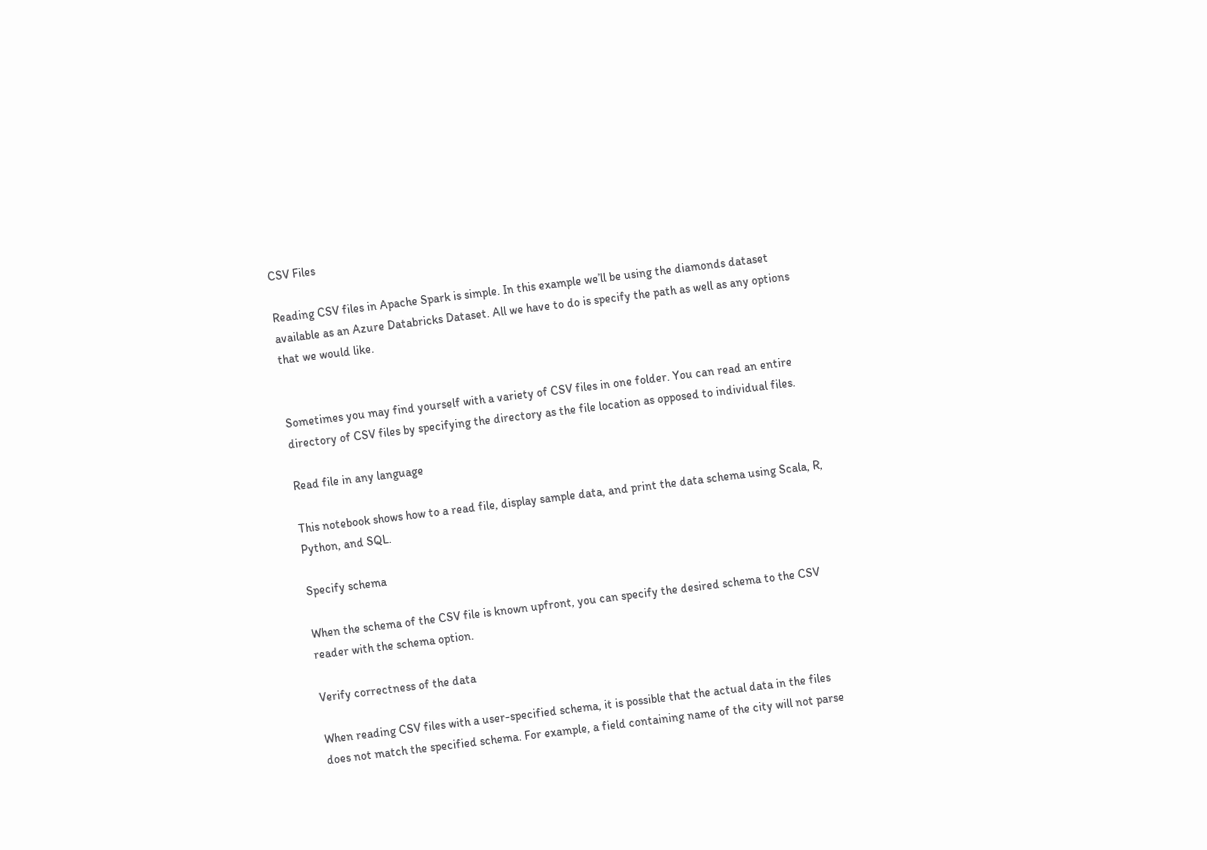CSV Files

Reading CSV files in Apache Spark is simple. In this example we’ll be using the diamonds dataset available as an Azure Databricks Dataset. All we have to do is specify the path as well as any options that we would like.


Sometimes you may find yourself with a variety of CSV files in one folder. You can read an entire directory of CSV files by specifying the directory as the file location as opposed to individual files.

Read file in any language

This notebook shows how to a read file, display sample data, and print the data schema using Scala, R, Python, and SQL.

Specify schema

When the schema of the CSV file is known upfront, you can specify the desired schema to the CSV reader with the schema option.

Verify correctness of the data

When reading CSV files with a user-specified schema, it is possible that the actual data in the files does not match the specified schema. For example, a field containing name of the city will not parse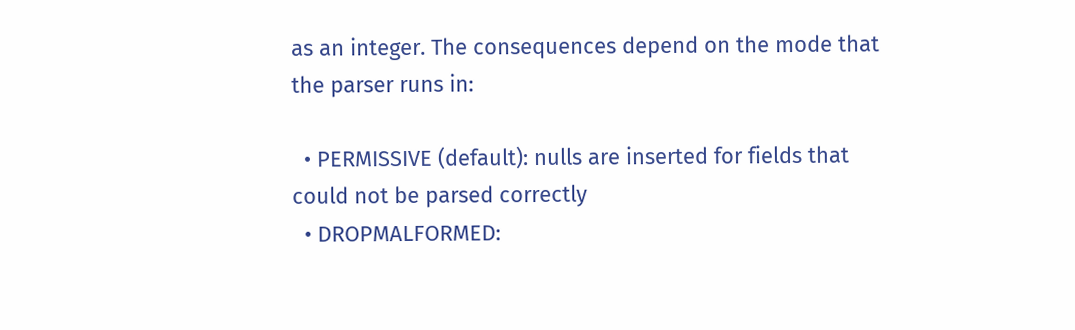as an integer. The consequences depend on the mode that the parser runs in:

  • PERMISSIVE (default): nulls are inserted for fields that could not be parsed correctly
  • DROPMALFORMED: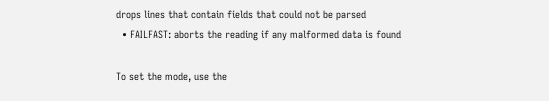drops lines that contain fields that could not be parsed
  • FAILFAST: aborts the reading if any malformed data is found

To set the mode, use the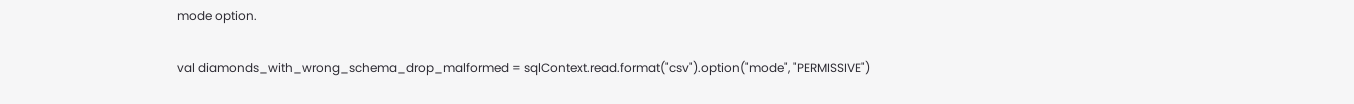mode option.

val diamonds_with_wrong_schema_drop_malformed = sqlContext.read.format("csv").option("mode", "PERMISSIVE")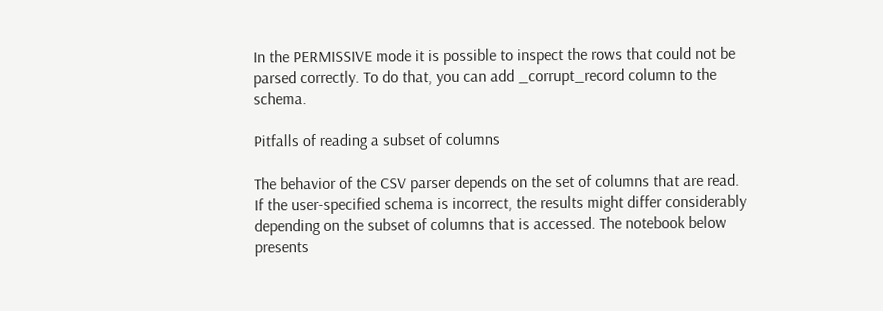In the PERMISSIVE mode it is possible to inspect the rows that could not be parsed correctly. To do that, you can add _corrupt_record column to the schema.

Pitfalls of reading a subset of columns

The behavior of the CSV parser depends on the set of columns that are read. If the user-specified schema is incorrect, the results might differ considerably depending on the subset of columns that is accessed. The notebook below presents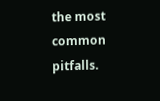the most common pitfalls.